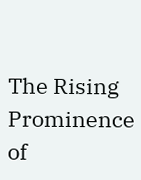The Rising Prominence of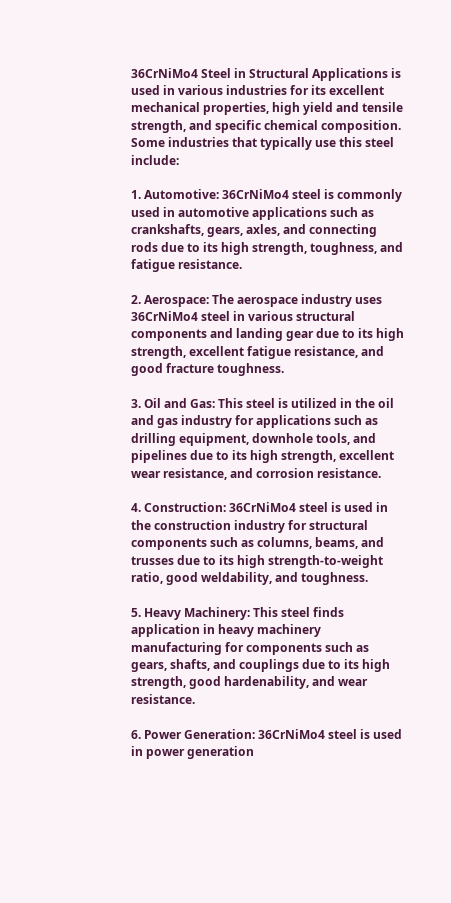36CrNiMo4 Steel in Structural Applications is used in various industries for its excellent mechanical properties, high yield and tensile strength, and specific chemical composition. Some industries that typically use this steel include:

1. Automotive: 36CrNiMo4 steel is commonly used in automotive applications such as crankshafts, gears, axles, and connecting rods due to its high strength, toughness, and fatigue resistance.

2. Aerospace: The aerospace industry uses 36CrNiMo4 steel in various structural components and landing gear due to its high strength, excellent fatigue resistance, and good fracture toughness.

3. Oil and Gas: This steel is utilized in the oil and gas industry for applications such as drilling equipment, downhole tools, and pipelines due to its high strength, excellent wear resistance, and corrosion resistance.

4. Construction: 36CrNiMo4 steel is used in the construction industry for structural components such as columns, beams, and trusses due to its high strength-to-weight ratio, good weldability, and toughness.

5. Heavy Machinery: This steel finds application in heavy machinery manufacturing for components such as gears, shafts, and couplings due to its high strength, good hardenability, and wear resistance.

6. Power Generation: 36CrNiMo4 steel is used in power generation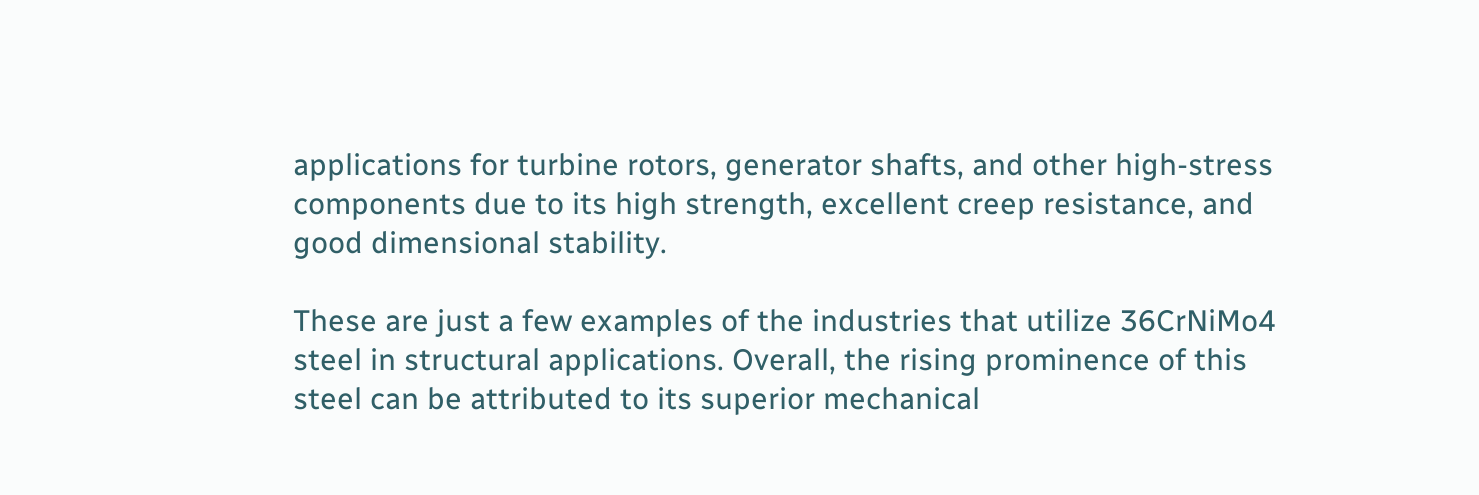applications for turbine rotors, generator shafts, and other high-stress components due to its high strength, excellent creep resistance, and good dimensional stability.

These are just a few examples of the industries that utilize 36CrNiMo4 steel in structural applications. Overall, the rising prominence of this steel can be attributed to its superior mechanical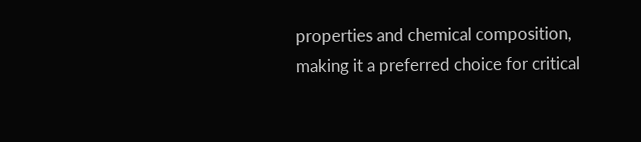properties and chemical composition, making it a preferred choice for critical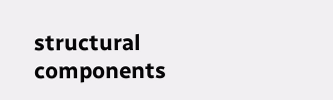structural components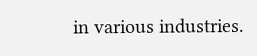in various industries.